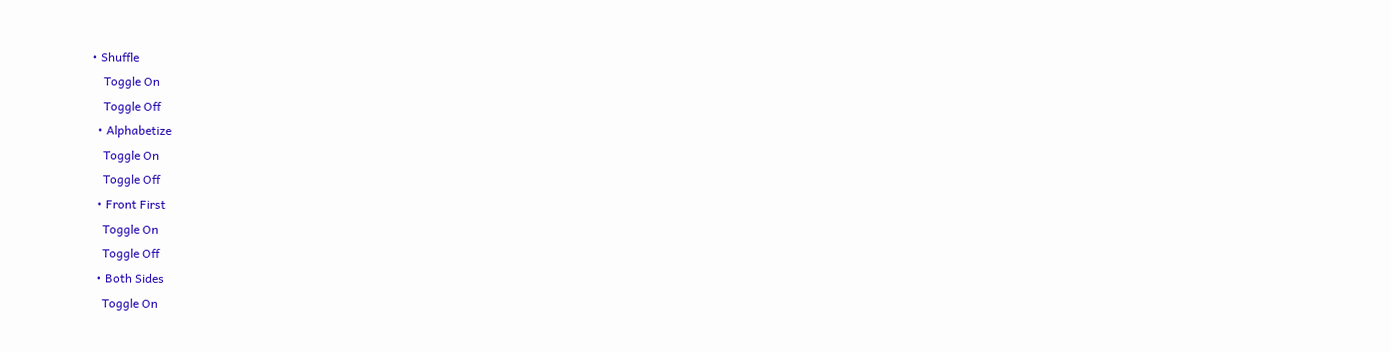• Shuffle
    Toggle On
    Toggle Off
  • Alphabetize
    Toggle On
    Toggle Off
  • Front First
    Toggle On
    Toggle Off
  • Both Sides
    Toggle On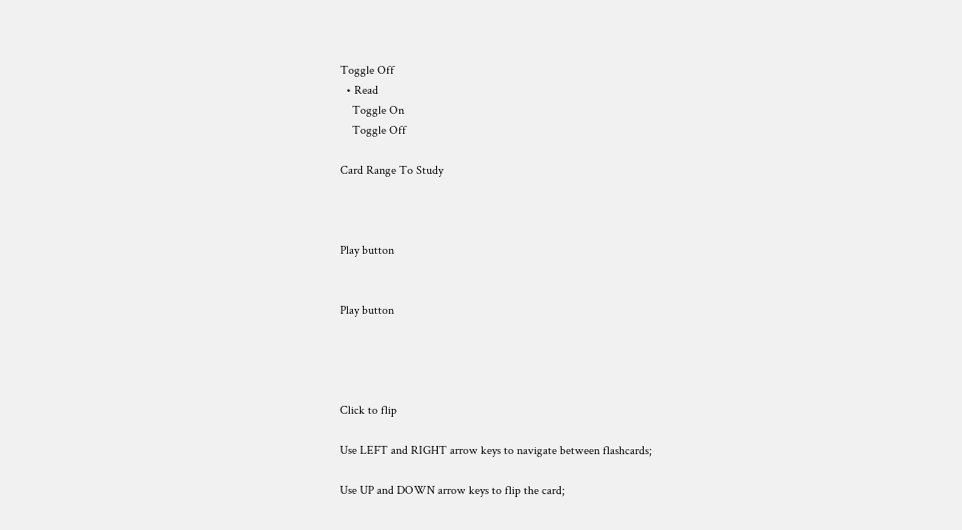Toggle Off
  • Read
    Toggle On
    Toggle Off

Card Range To Study



Play button


Play button




Click to flip

Use LEFT and RIGHT arrow keys to navigate between flashcards;

Use UP and DOWN arrow keys to flip the card;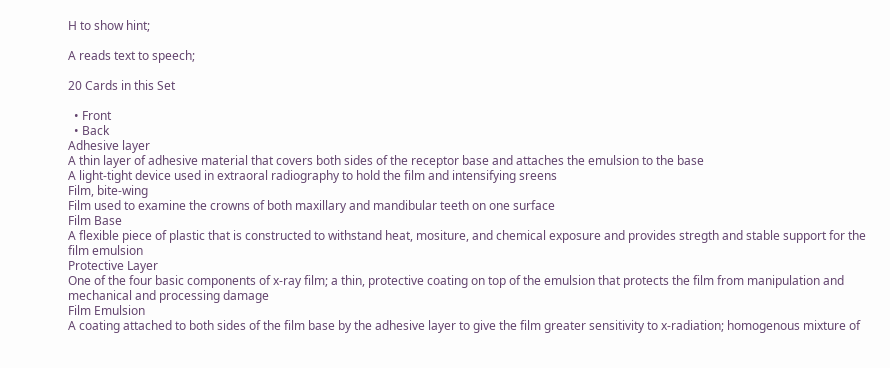H to show hint;

A reads text to speech;

20 Cards in this Set

  • Front
  • Back
Adhesive layer
A thin layer of adhesive material that covers both sides of the receptor base and attaches the emulsion to the base
A light-tight device used in extraoral radiography to hold the film and intensifying sreens
Film, bite-wing
Film used to examine the crowns of both maxillary and mandibular teeth on one surface
Film Base
A flexible piece of plastic that is constructed to withstand heat, mositure, and chemical exposure and provides stregth and stable support for the film emulsion
Protective Layer
One of the four basic components of x-ray film; a thin, protective coating on top of the emulsion that protects the film from manipulation and mechanical and processing damage
Film Emulsion
A coating attached to both sides of the film base by the adhesive layer to give the film greater sensitivity to x-radiation; homogenous mixture of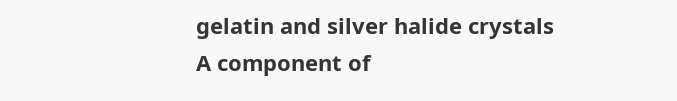gelatin and silver halide crystals
A component of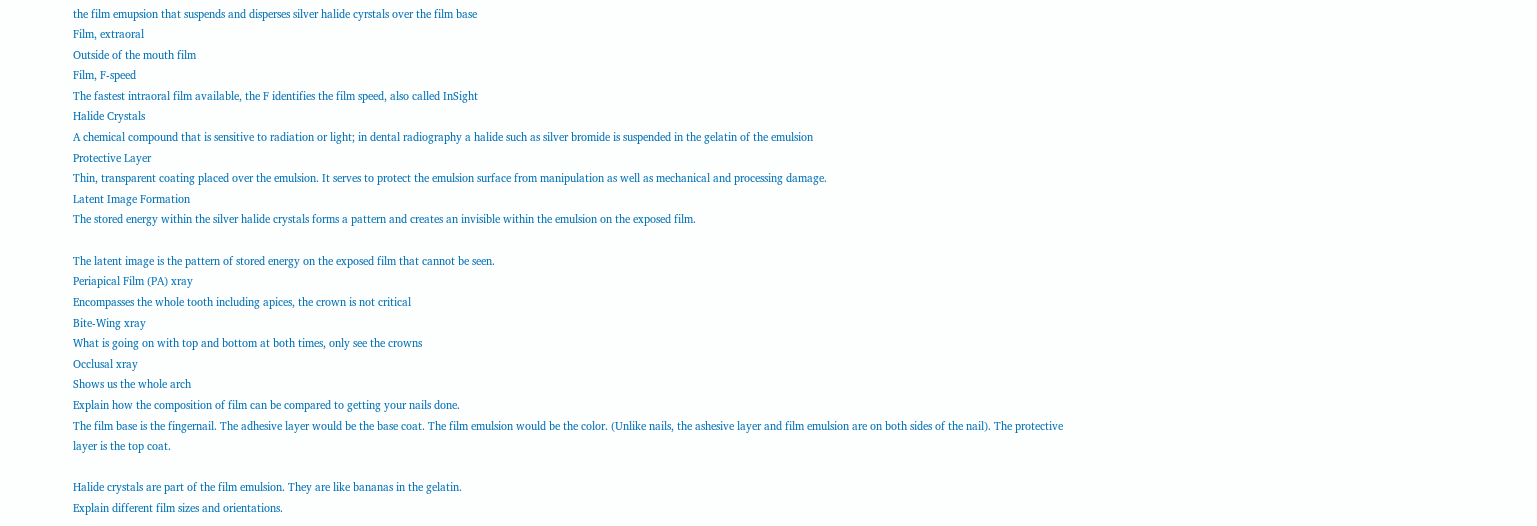the film emupsion that suspends and disperses silver halide cyrstals over the film base
Film, extraoral
Outside of the mouth film
Film, F-speed
The fastest intraoral film available, the F identifies the film speed, also called InSight
Halide Crystals
A chemical compound that is sensitive to radiation or light; in dental radiography a halide such as silver bromide is suspended in the gelatin of the emulsion
Protective Layer
Thin, transparent coating placed over the emulsion. It serves to protect the emulsion surface from manipulation as well as mechanical and processing damage.
Latent Image Formation
The stored energy within the silver halide crystals forms a pattern and creates an invisible within the emulsion on the exposed film.

The latent image is the pattern of stored energy on the exposed film that cannot be seen.
Periapical Film (PA) xray
Encompasses the whole tooth including apices, the crown is not critical
Bite-Wing xray
What is going on with top and bottom at both times, only see the crowns
Occlusal xray
Shows us the whole arch
Explain how the composition of film can be compared to getting your nails done.
The film base is the fingernail. The adhesive layer would be the base coat. The film emulsion would be the color. (Unlike nails, the ashesive layer and film emulsion are on both sides of the nail). The protective layer is the top coat.

Halide crystals are part of the film emulsion. They are like bananas in the gelatin.
Explain different film sizes and orientations.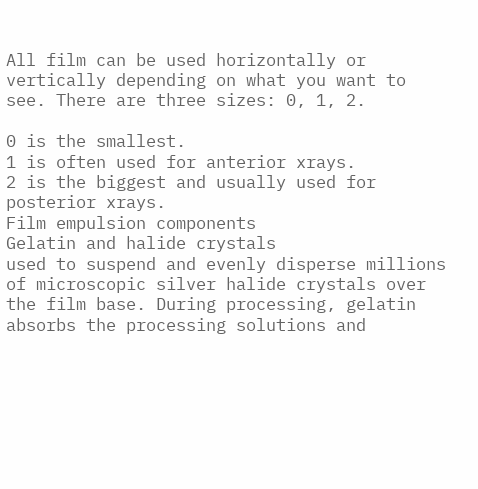All film can be used horizontally or vertically depending on what you want to see. There are three sizes: 0, 1, 2.

0 is the smallest.
1 is often used for anterior xrays.
2 is the biggest and usually used for posterior xrays.
Film empulsion components
Gelatin and halide crystals
used to suspend and evenly disperse millions of microscopic silver halide crystals over the film base. During processing, gelatin absorbs the processing solutions and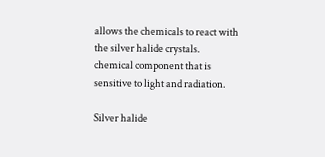allows the chemicals to react with the silver halide crystals.
chemical component that is sensitive to light and radiation.

Silver halide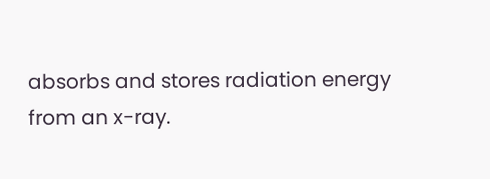absorbs and stores radiation energy from an x-ray.